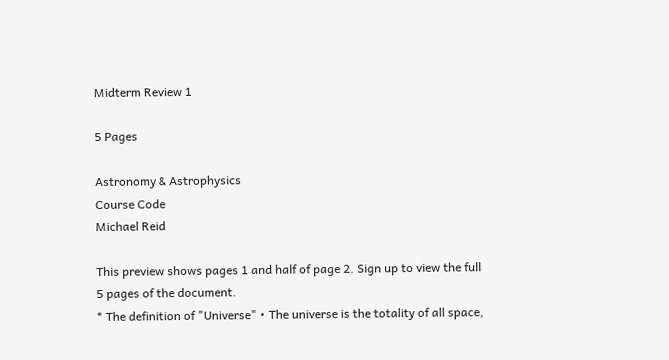Midterm Review 1

5 Pages

Astronomy & Astrophysics
Course Code
Michael Reid

This preview shows pages 1 and half of page 2. Sign up to view the full 5 pages of the document.
* The definition of "Universe" • The universe is the totality of all space,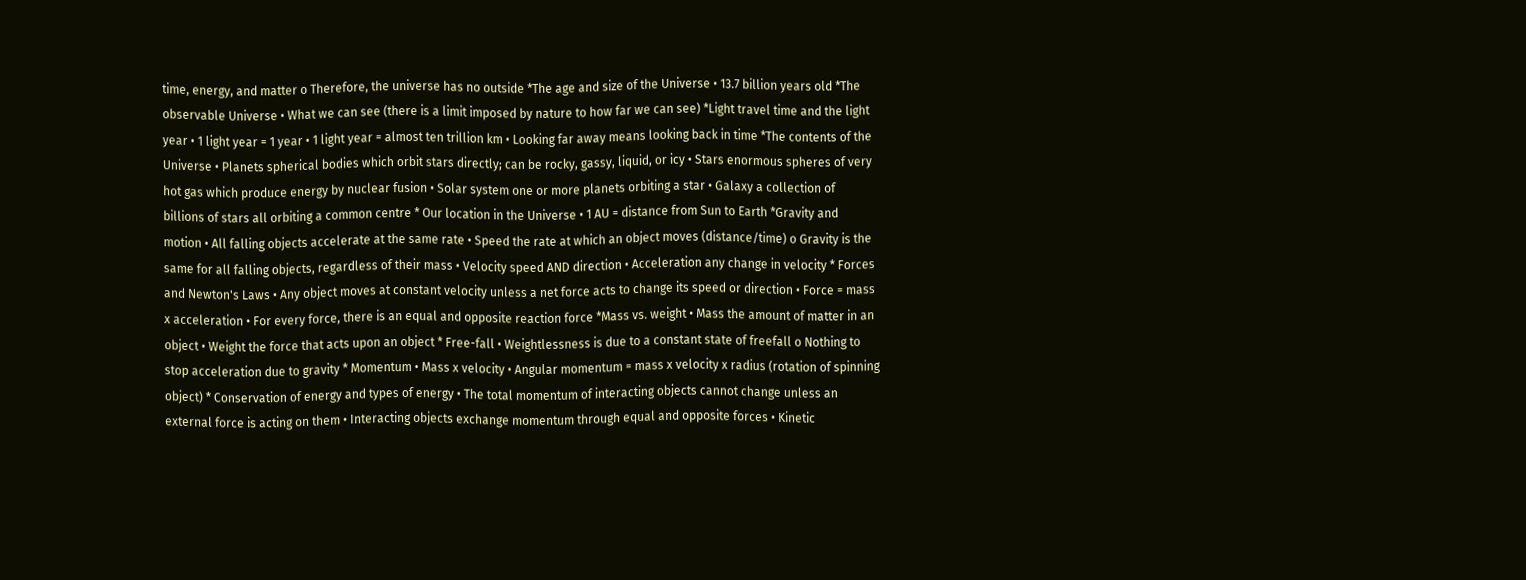time, energy, and matter o Therefore, the universe has no outside *The age and size of the Universe • 13.7 billion years old *The observable Universe • What we can see (there is a limit imposed by nature to how far we can see) *Light travel time and the light year • 1 light year = 1 year • 1 light year = almost ten trillion km • Looking far away means looking back in time *The contents of the Universe • Planets spherical bodies which orbit stars directly; can be rocky, gassy, liquid, or icy • Stars enormous spheres of very hot gas which produce energy by nuclear fusion • Solar system one or more planets orbiting a star • Galaxy a collection of billions of stars all orbiting a common centre * Our location in the Universe • 1 AU = distance from Sun to Earth *Gravity and motion • All falling objects accelerate at the same rate • Speed the rate at which an object moves (distance/time) o Gravity is the same for all falling objects, regardless of their mass • Velocity speed AND direction • Acceleration any change in velocity * Forces and Newton's Laws • Any object moves at constant velocity unless a net force acts to change its speed or direction • Force = mass x acceleration • For every force, there is an equal and opposite reaction force *Mass vs. weight • Mass the amount of matter in an object • Weight the force that acts upon an object * Free-fall • Weightlessness is due to a constant state of freefall o Nothing to stop acceleration due to gravity * Momentum • Mass x velocity • Angular momentum = mass x velocity x radius (rotation of spinning object) * Conservation of energy and types of energy • The total momentum of interacting objects cannot change unless an external force is acting on them • Interacting objects exchange momentum through equal and opposite forces • Kinetic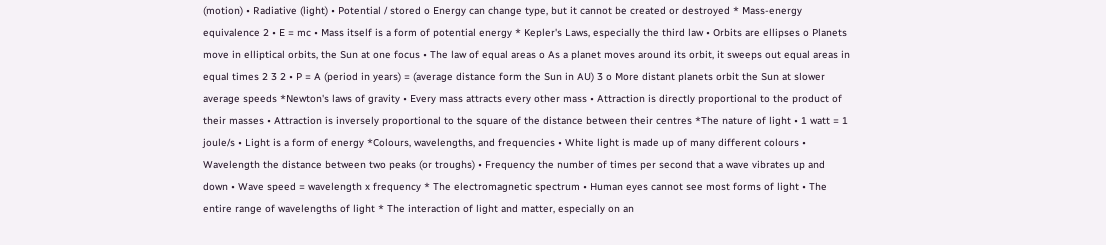(motion) • Radiative (light) • Potential / stored o Energy can change type, but it cannot be created or destroyed * Mass-energy equivalence 2 • E = mc • Mass itself is a form of potential energy * Kepler's Laws, especially the third law • Orbits are ellipses o Planets move in elliptical orbits, the Sun at one focus • The law of equal areas o As a planet moves around its orbit, it sweeps out equal areas in equal times 2 3 2 • P = A (period in years) = (average distance form the Sun in AU) 3 o More distant planets orbit the Sun at slower average speeds *Newton's laws of gravity • Every mass attracts every other mass • Attraction is directly proportional to the product of their masses • Attraction is inversely proportional to the square of the distance between their centres *The nature of light • 1 watt = 1 joule/s • Light is a form of energy *Colours, wavelengths, and frequencies • White light is made up of many different colours • Wavelength the distance between two peaks (or troughs) • Frequency the number of times per second that a wave vibrates up and down • Wave speed = wavelength x frequency * The electromagnetic spectrum • Human eyes cannot see most forms of light • The entire range of wavelengths of light * The interaction of light and matter, especially on an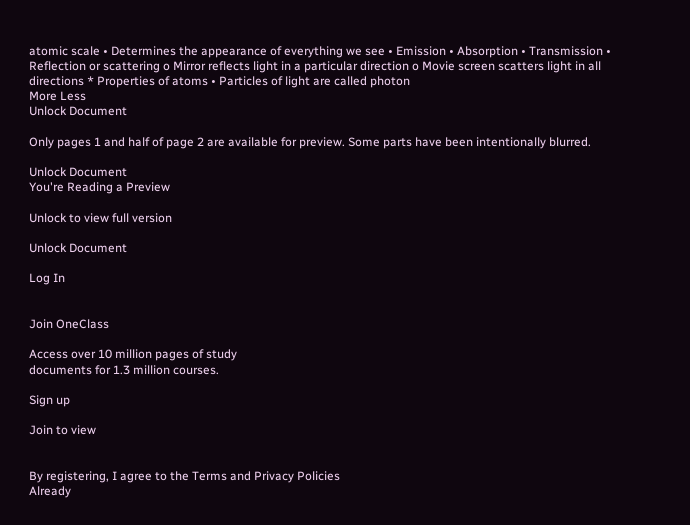atomic scale • Determines the appearance of everything we see • Emission • Absorption • Transmission • Reflection or scattering o Mirror reflects light in a particular direction o Movie screen scatters light in all directions * Properties of atoms • Particles of light are called photon
More Less
Unlock Document

Only pages 1 and half of page 2 are available for preview. Some parts have been intentionally blurred.

Unlock Document
You're Reading a Preview

Unlock to view full version

Unlock Document

Log In


Join OneClass

Access over 10 million pages of study
documents for 1.3 million courses.

Sign up

Join to view


By registering, I agree to the Terms and Privacy Policies
Already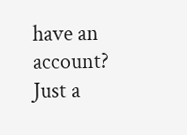have an account?
Just a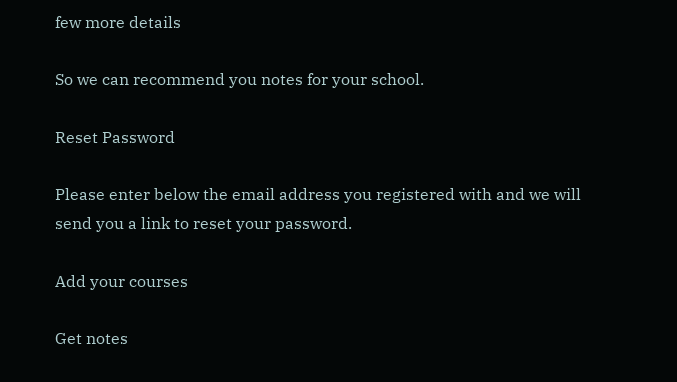few more details

So we can recommend you notes for your school.

Reset Password

Please enter below the email address you registered with and we will send you a link to reset your password.

Add your courses

Get notes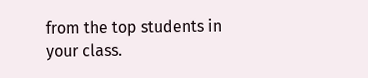from the top students in your class.